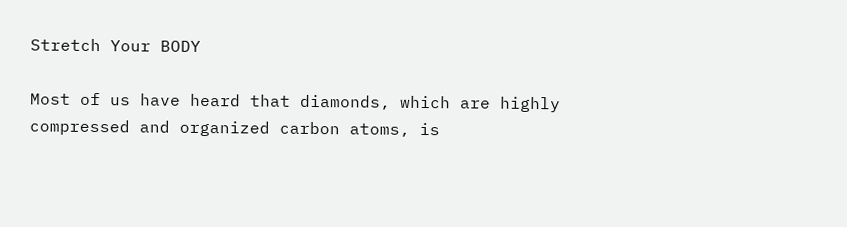Stretch Your BODY

Most of us have heard that diamonds, which are highly compressed and organized carbon atoms, is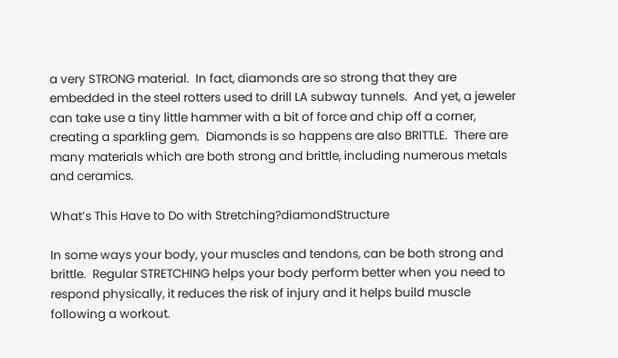a very STRONG material.  In fact, diamonds are so strong that they are embedded in the steel rotters used to drill LA subway tunnels.  And yet, a jeweler can take use a tiny little hammer with a bit of force and chip off a corner, creating a sparkling gem.  Diamonds is so happens are also BRITTLE.  There are many materials which are both strong and brittle, including numerous metals and ceramics.

What’s This Have to Do with Stretching?diamondStructure

In some ways your body, your muscles and tendons, can be both strong and brittle.  Regular STRETCHING helps your body perform better when you need to respond physically, it reduces the risk of injury and it helps build muscle following a workout.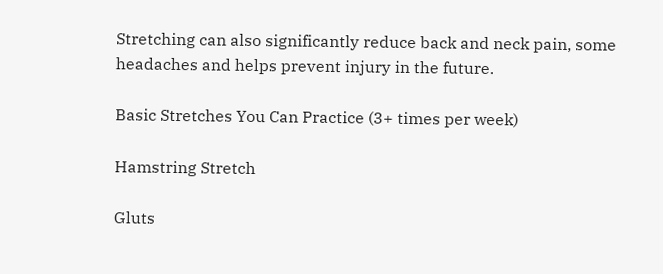Stretching can also significantly reduce back and neck pain, some headaches and helps prevent injury in the future.

Basic Stretches You Can Practice (3+ times per week)

Hamstring Stretch

Gluts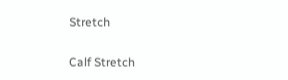Stretch

Calf Stretch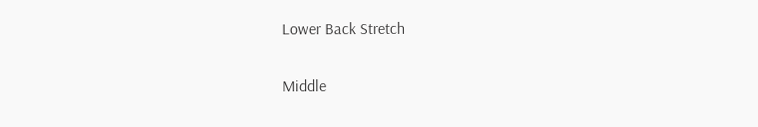Lower Back Stretch

Middle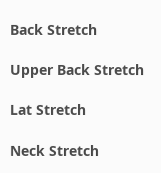Back Stretch

Upper Back Stretch

Lat Stretch

Neck Stretch